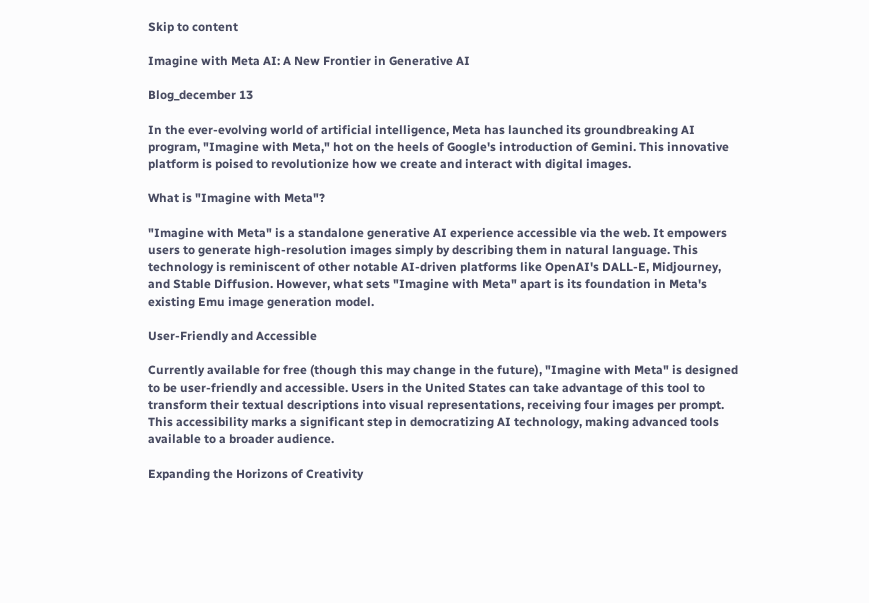Skip to content

Imagine with Meta AI: A New Frontier in Generative AI

Blog_december 13

In the ever-evolving world of artificial intelligence, Meta has launched its groundbreaking AI program, "Imagine with Meta," hot on the heels of Google's introduction of Gemini. This innovative platform is poised to revolutionize how we create and interact with digital images.

What is "Imagine with Meta"?

"Imagine with Meta" is a standalone generative AI experience accessible via the web. It empowers users to generate high-resolution images simply by describing them in natural language. This technology is reminiscent of other notable AI-driven platforms like OpenAI's DALL-E, Midjourney, and Stable Diffusion. However, what sets "Imagine with Meta" apart is its foundation in Meta's existing Emu image generation model.

User-Friendly and Accessible

Currently available for free (though this may change in the future), "Imagine with Meta" is designed to be user-friendly and accessible. Users in the United States can take advantage of this tool to transform their textual descriptions into visual representations, receiving four images per prompt. This accessibility marks a significant step in democratizing AI technology, making advanced tools available to a broader audience.

Expanding the Horizons of Creativity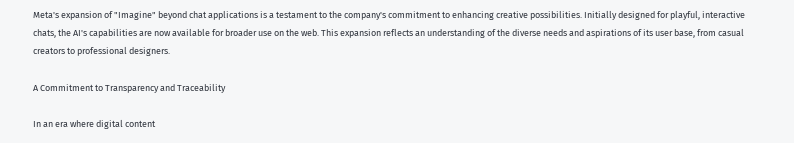Meta's expansion of "Imagine" beyond chat applications is a testament to the company's commitment to enhancing creative possibilities. Initially designed for playful, interactive chats, the AI's capabilities are now available for broader use on the web. This expansion reflects an understanding of the diverse needs and aspirations of its user base, from casual creators to professional designers.

A Commitment to Transparency and Traceability

In an era where digital content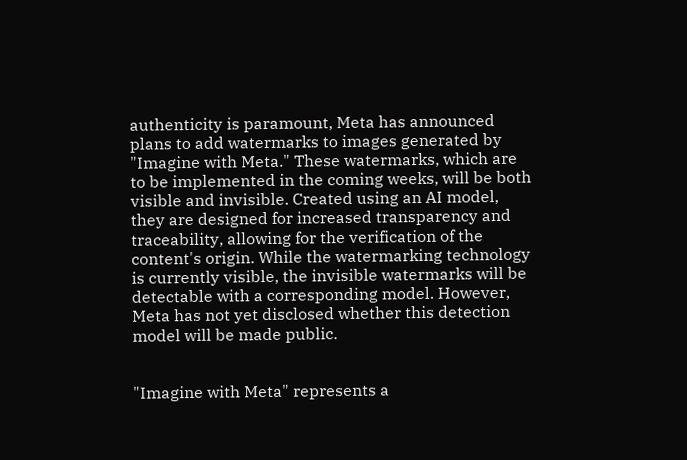authenticity is paramount, Meta has announced plans to add watermarks to images generated by "Imagine with Meta." These watermarks, which are to be implemented in the coming weeks, will be both visible and invisible. Created using an AI model, they are designed for increased transparency and traceability, allowing for the verification of the content's origin. While the watermarking technology is currently visible, the invisible watermarks will be detectable with a corresponding model. However, Meta has not yet disclosed whether this detection model will be made public.


"Imagine with Meta" represents a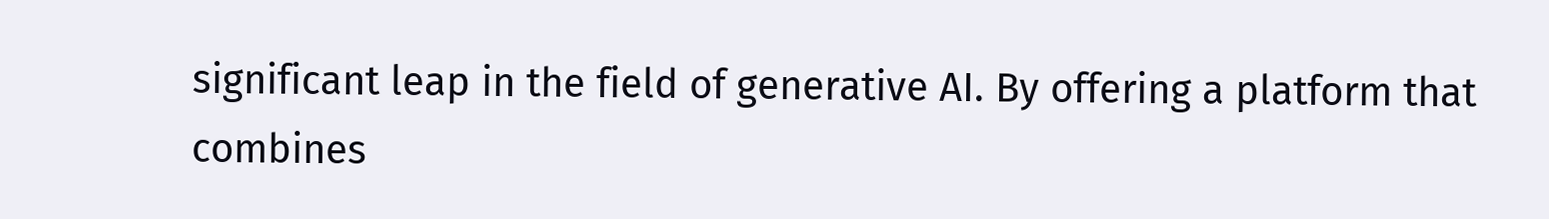significant leap in the field of generative AI. By offering a platform that combines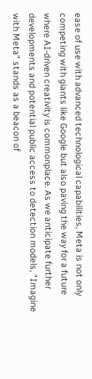ease of use with advanced technological capabilities, Meta is not only competing with giants like Google but also paving the way for a future where AI-driven creativity is commonplace. As we anticipate further developments and potential public access to detection models, "Imagine with Meta" stands as a beacon of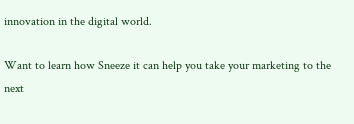innovation in the digital world.

Want to learn how Sneeze it can help you take your marketing to the next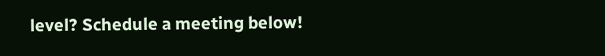level? Schedule a meeting below!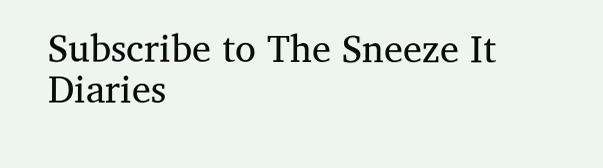Subscribe to The Sneeze It Diaries